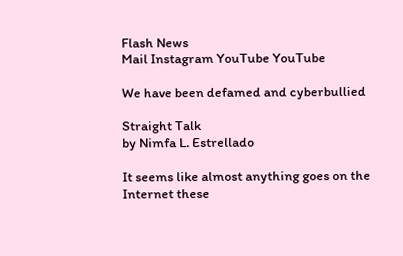Flash News
Mail Instagram YouTube YouTube

We have been defamed and cyberbullied

Straight Talk
by Nimfa L. Estrellado

It seems like almost anything goes on the Internet these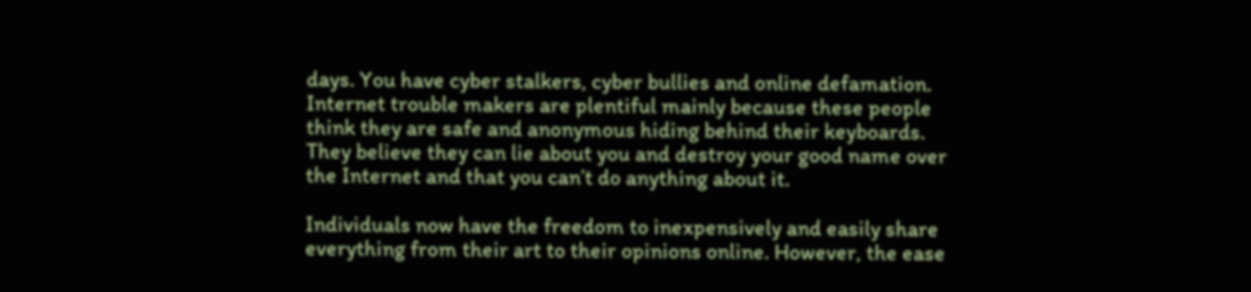days. You have cyber stalkers, cyber bullies and online defamation. Internet trouble makers are plentiful mainly because these people think they are safe and anonymous hiding behind their keyboards. They believe they can lie about you and destroy your good name over the Internet and that you can’t do anything about it.

Individuals now have the freedom to inexpensively and easily share everything from their art to their opinions online. However, the ease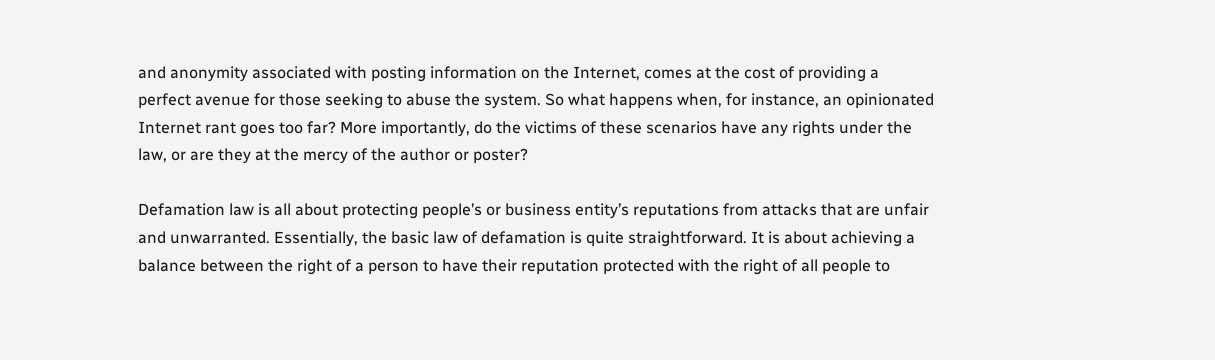and anonymity associated with posting information on the Internet, comes at the cost of providing a perfect avenue for those seeking to abuse the system. So what happens when, for instance, an opinionated Internet rant goes too far? More importantly, do the victims of these scenarios have any rights under the law, or are they at the mercy of the author or poster?

Defamation law is all about protecting people’s or business entity’s reputations from attacks that are unfair and unwarranted. Essentially, the basic law of defamation is quite straightforward. It is about achieving a balance between the right of a person to have their reputation protected with the right of all people to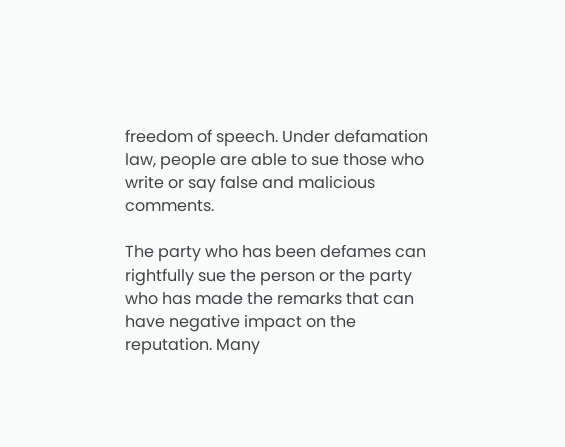freedom of speech. Under defamation law, people are able to sue those who write or say false and malicious comments.

The party who has been defames can rightfully sue the person or the party who has made the remarks that can have negative impact on the reputation. Many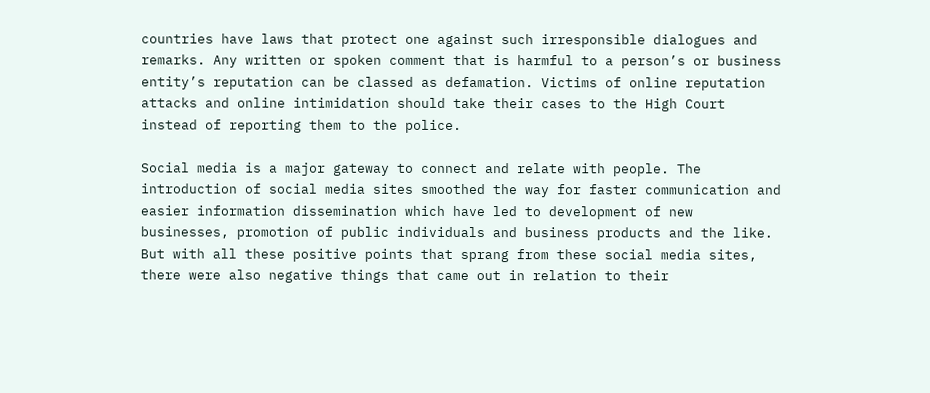countries have laws that protect one against such irresponsible dialogues and remarks. Any written or spoken comment that is harmful to a person’s or business entity’s reputation can be classed as defamation. Victims of online reputation attacks and online intimidation should take their cases to the High Court instead of reporting them to the police.

Social media is a major gateway to connect and relate with people. The introduction of social media sites smoothed the way for faster communication and easier information dissemination which have led to development of new businesses, promotion of public individuals and business products and the like. But with all these positive points that sprang from these social media sites, there were also negative things that came out in relation to their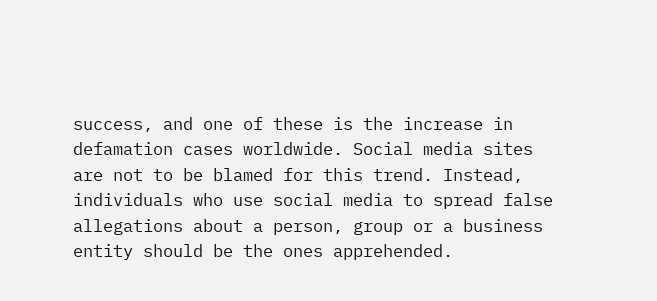success, and one of these is the increase in defamation cases worldwide. Social media sites are not to be blamed for this trend. Instead, individuals who use social media to spread false allegations about a person, group or a business entity should be the ones apprehended.